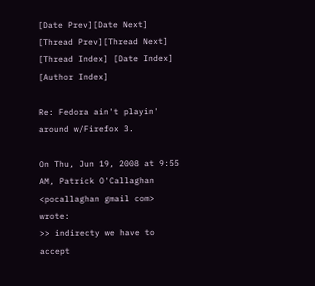[Date Prev][Date Next]   [Thread Prev][Thread Next]   [Thread Index] [Date Index] [Author Index]

Re: Fedora ain't playin' around w/Firefox 3.

On Thu, Jun 19, 2008 at 9:55 AM, Patrick O'Callaghan
<pocallaghan gmail com> wrote:
>> indirecty we have to accept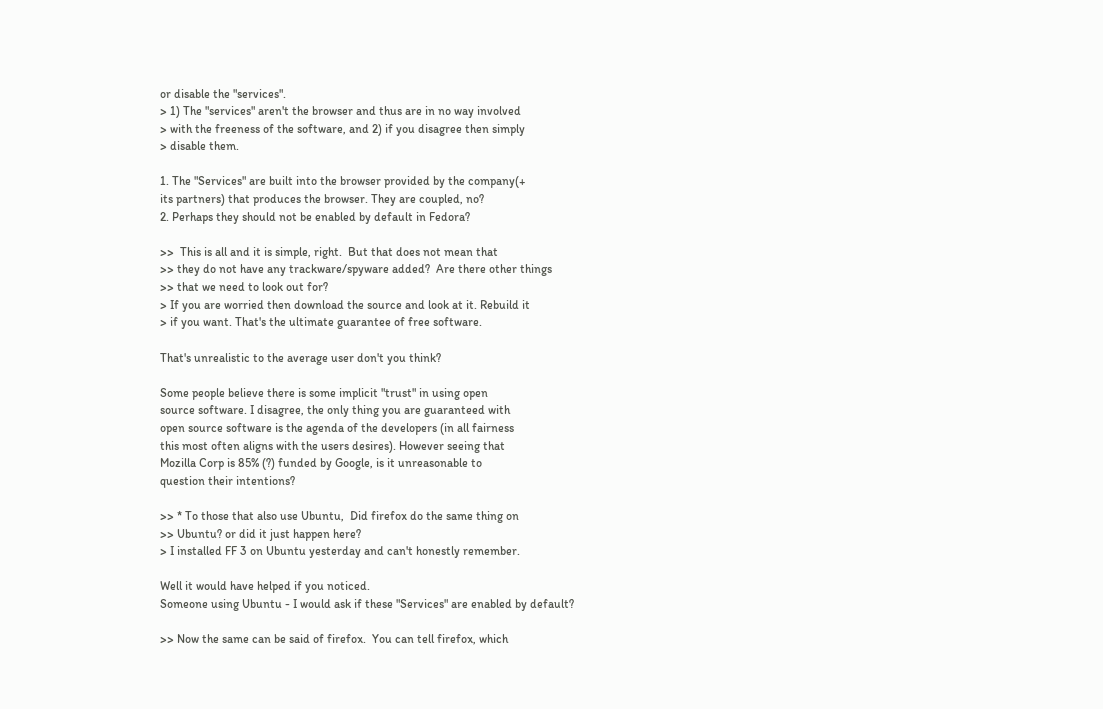or disable the "services".
> 1) The "services" aren't the browser and thus are in no way involved
> with the freeness of the software, and 2) if you disagree then simply
> disable them.

1. The "Services" are built into the browser provided by the company(+
its partners) that produces the browser. They are coupled, no?
2. Perhaps they should not be enabled by default in Fedora?

>>  This is all and it is simple, right.  But that does not mean that
>> they do not have any trackware/spyware added?  Are there other things
>> that we need to look out for?
> If you are worried then download the source and look at it. Rebuild it
> if you want. That's the ultimate guarantee of free software.

That's unrealistic to the average user don't you think?

Some people believe there is some implicit "trust" in using open
source software. I disagree, the only thing you are guaranteed with
open source software is the agenda of the developers (in all fairness
this most often aligns with the users desires). However seeing that
Mozilla Corp is 85% (?) funded by Google, is it unreasonable to
question their intentions?

>> * To those that also use Ubuntu,  Did firefox do the same thing on
>> Ubuntu? or did it just happen here?
> I installed FF 3 on Ubuntu yesterday and can't honestly remember.

Well it would have helped if you noticed.
Someone using Ubuntu - I would ask if these "Services" are enabled by default?

>> Now the same can be said of firefox.  You can tell firefox, which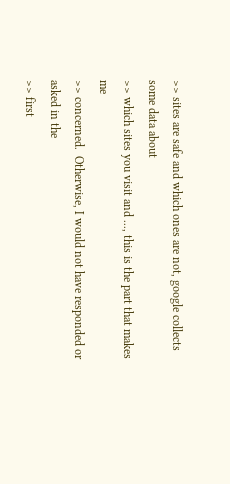>> sites are safe and which ones are not, google collects some data about
>> which sites you visit and ..., this is the part that makes me
>> concerned.  Otherwise, I would not have responded or asked in the
>> first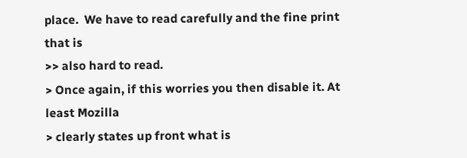place.  We have to read carefully and the fine print that is
>> also hard to read.
> Once again, if this worries you then disable it. At least Mozilla
> clearly states up front what is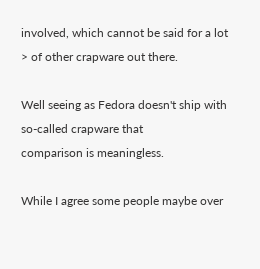involved, which cannot be said for a lot
> of other crapware out there.

Well seeing as Fedora doesn't ship with so-called crapware that
comparison is meaningless.

While I agree some people maybe over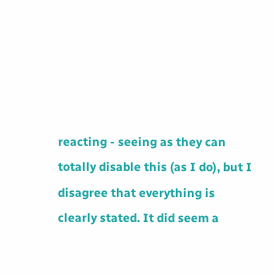reacting - seeing as they can
totally disable this (as I do), but I disagree that everything is
clearly stated. It did seem a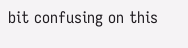bit confusing on this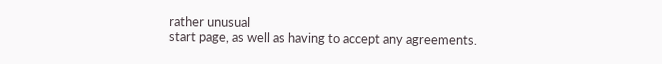rather unusual
start page, as well as having to accept any agreements.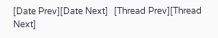[Date Prev][Date Next]   [Thread Prev][Thread Next]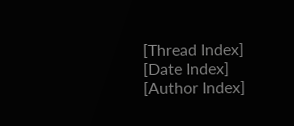[Thread Index] [Date Index] [Author Index]